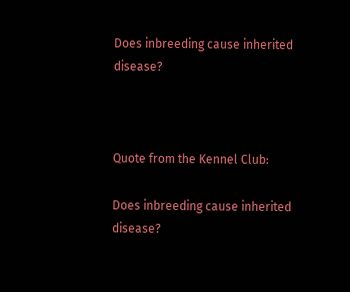Does inbreeding cause inherited disease?



Quote from the Kennel Club:

Does inbreeding cause inherited disease?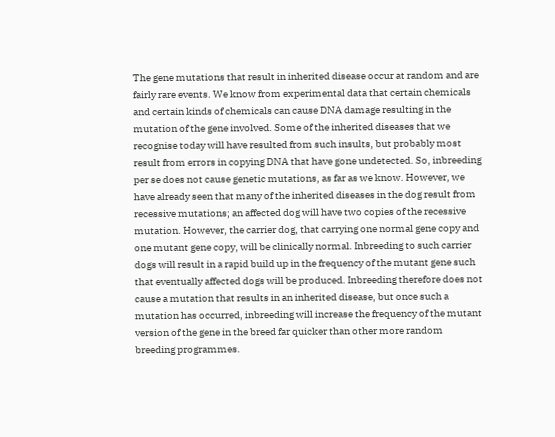The gene mutations that result in inherited disease occur at random and are fairly rare events. We know from experimental data that certain chemicals and certain kinds of chemicals can cause DNA damage resulting in the mutation of the gene involved. Some of the inherited diseases that we recognise today will have resulted from such insults, but probably most result from errors in copying DNA that have gone undetected. So, inbreeding per se does not cause genetic mutations, as far as we know. However, we have already seen that many of the inherited diseases in the dog result from recessive mutations; an affected dog will have two copies of the recessive mutation. However, the carrier dog, that carrying one normal gene copy and one mutant gene copy, will be clinically normal. Inbreeding to such carrier dogs will result in a rapid build up in the frequency of the mutant gene such that eventually affected dogs will be produced. Inbreeding therefore does not cause a mutation that results in an inherited disease, but once such a mutation has occurred, inbreeding will increase the frequency of the mutant version of the gene in the breed far quicker than other more random breeding programmes.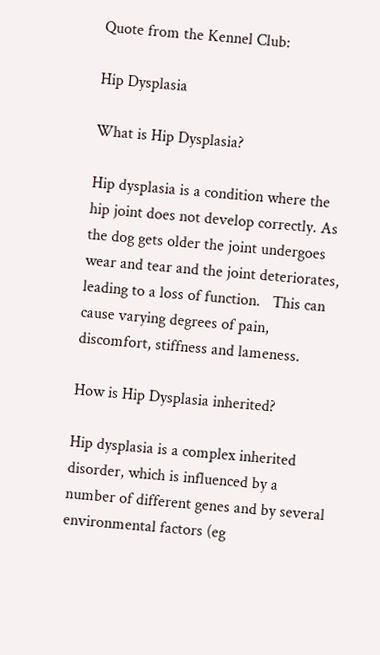Quote from the Kennel Club:

Hip Dysplasia

What is Hip Dysplasia?

Hip dysplasia is a condition where the hip joint does not develop correctly. As the dog gets older the joint undergoes wear and tear and the joint deteriorates, leading to a loss of function.   This can cause varying degrees of pain, discomfort, stiffness and lameness.

How is Hip Dysplasia inherited?

Hip dysplasia is a complex inherited disorder, which is influenced by a number of different genes and by several environmental factors (eg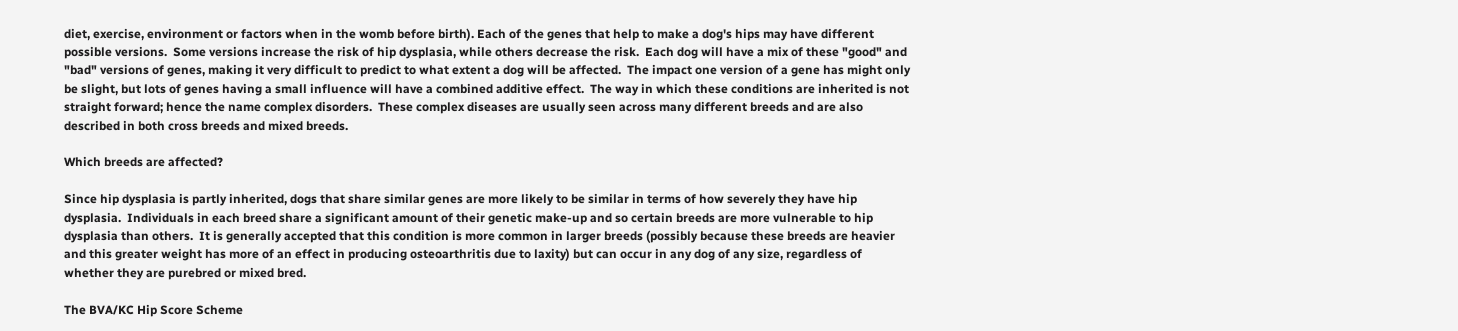diet, exercise, environment or factors when in the womb before birth). Each of the genes that help to make a dog's hips may have different possible versions.  Some versions increase the risk of hip dysplasia, while others decrease the risk.  Each dog will have a mix of these "good" and "bad" versions of genes, making it very difficult to predict to what extent a dog will be affected.  The impact one version of a gene has might only be slight, but lots of genes having a small influence will have a combined additive effect.  The way in which these conditions are inherited is not straight forward; hence the name complex disorders.  These complex diseases are usually seen across many different breeds and are also described in both cross breeds and mixed breeds.

Which breeds are affected?

Since hip dysplasia is partly inherited, dogs that share similar genes are more likely to be similar in terms of how severely they have hip dysplasia.  Individuals in each breed share a significant amount of their genetic make-up and so certain breeds are more vulnerable to hip dysplasia than others.  It is generally accepted that this condition is more common in larger breeds (possibly because these breeds are heavier and this greater weight has more of an effect in producing osteoarthritis due to laxity) but can occur in any dog of any size, regardless of whether they are purebred or mixed bred.

The BVA/KC Hip Score Scheme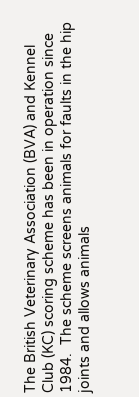The British Veterinary Association (BVA) and Kennel Club (KC) scoring scheme has been in operation since 1984.  The scheme screens animals for faults in the hip joints and allows animals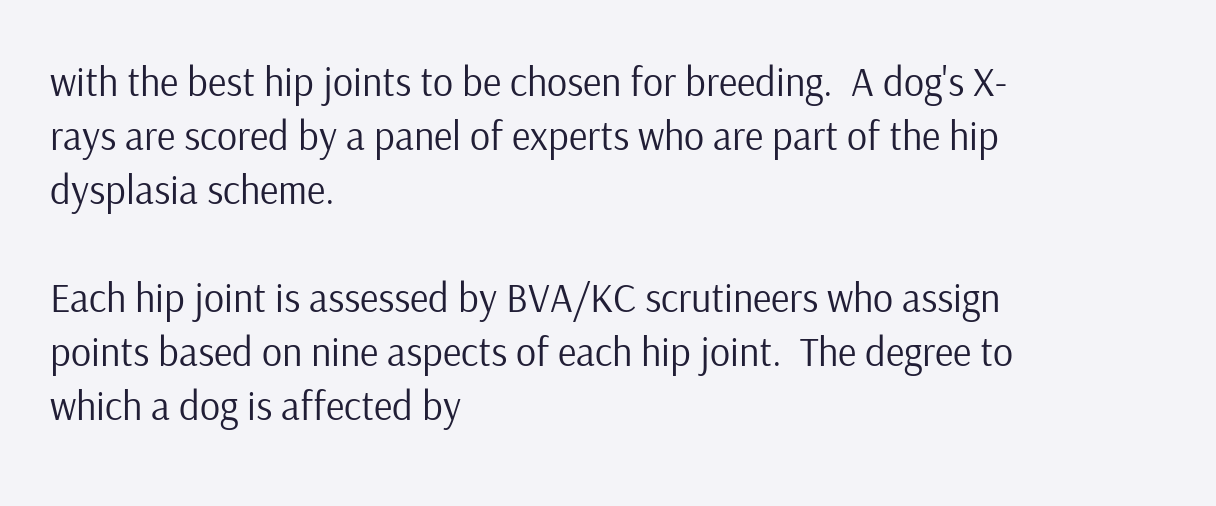with the best hip joints to be chosen for breeding.  A dog's X-rays are scored by a panel of experts who are part of the hip dysplasia scheme.

Each hip joint is assessed by BVA/KC scrutineers who assign points based on nine aspects of each hip joint.  The degree to which a dog is affected by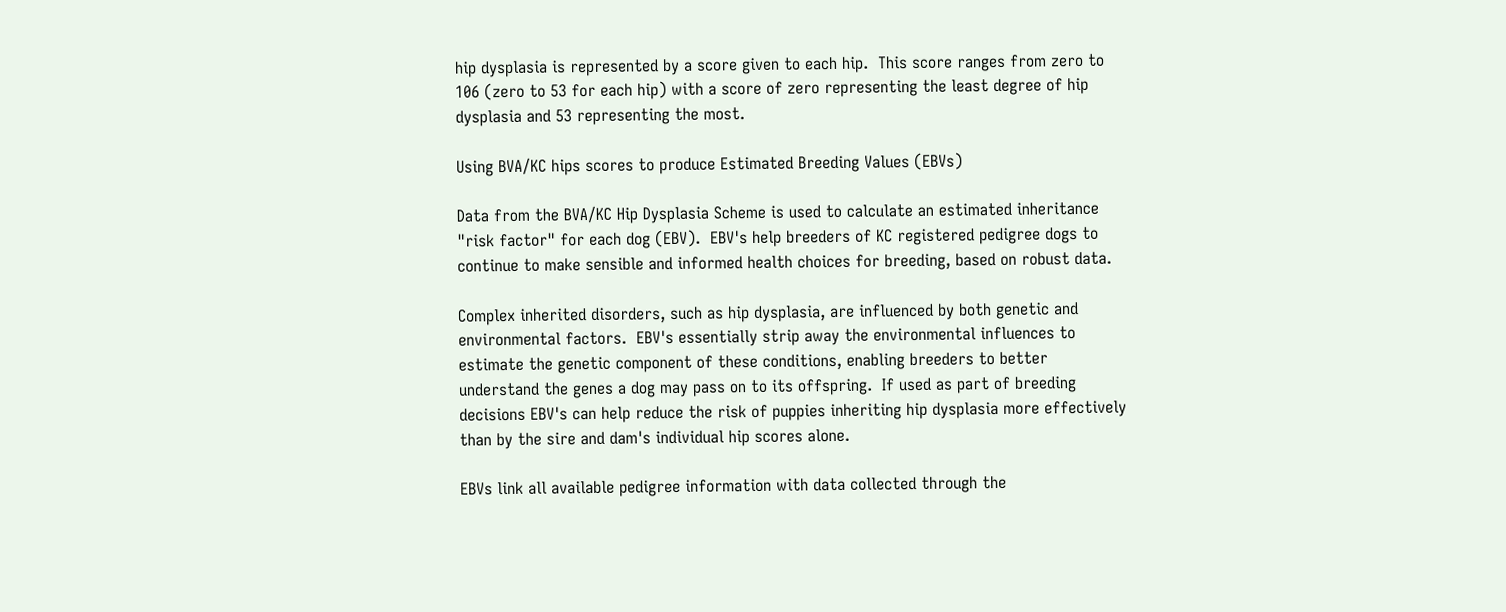hip dysplasia is represented by a score given to each hip.  This score ranges from zero to 106 (zero to 53 for each hip) with a score of zero representing the least degree of hip dysplasia and 53 representing the most.

Using BVA/KC hips scores to produce Estimated Breeding Values (EBVs)

Data from the BVA/KC Hip Dysplasia Scheme is used to calculate an estimated inheritance "risk factor" for each dog (EBV).  EBV's help breeders of KC registered pedigree dogs to continue to make sensible and informed health choices for breeding, based on robust data.

Complex inherited disorders, such as hip dysplasia, are influenced by both genetic and environmental factors.  EBV's essentially strip away the environmental influences to estimate the genetic component of these conditions, enabling breeders to better understand the genes a dog may pass on to its offspring.  If used as part of breeding decisions EBV's can help reduce the risk of puppies inheriting hip dysplasia more effectively than by the sire and dam's individual hip scores alone.

EBVs link all available pedigree information with data collected through the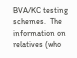BVA/KC testing schemes.  The information on relatives (who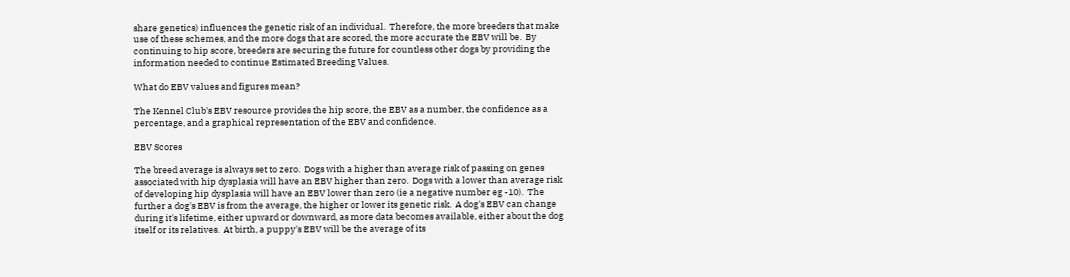share genetics) influences the genetic risk of an individual.  Therefore, the more breeders that make use of these schemes, and the more dogs that are scored, the more accurate the EBV will be.  By continuing to hip score, breeders are securing the future for countless other dogs by providing the information needed to continue Estimated Breeding Values.

What do EBV values and figures mean?

The Kennel Club's EBV resource provides the hip score, the EBV as a number, the confidence as a percentage, and a graphical representation of the EBV and confidence.

EBV Scores

The breed average is always set to zero.  Dogs with a higher than average risk of passing on genes associated with hip dysplasia will have an EBV higher than zero.  Dogs with a lower than average risk of developing hip dysplasia will have an EBV lower than zero (ie a negative number eg -10).  The further a dog's EBV is from the average, the higher or lower its genetic risk.  A dog's EBV can change during it's lifetime, either upward or downward, as more data becomes available, either about the dog itself or its relatives.  At birth, a puppy's EBV will be the average of its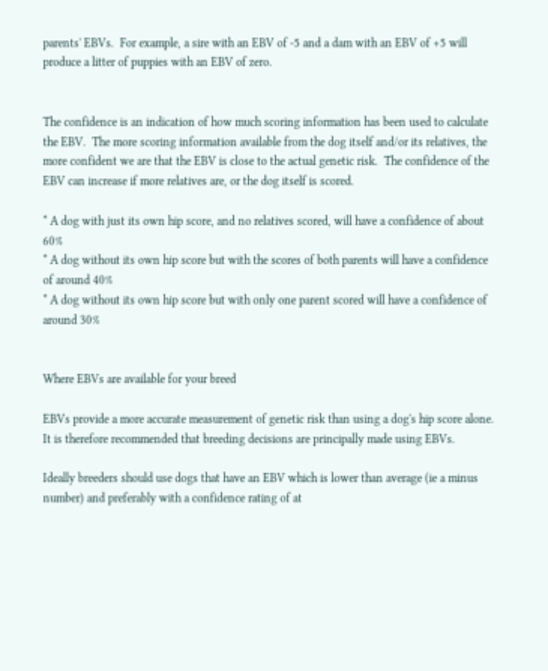parents' EBVs.  For example, a sire with an EBV of -5 and a dam with an EBV of +5 will produce a litter of puppies with an EBV of zero.


The confidence is an indication of how much scoring information has been used to calculate the EBV.  The more scoring information available from the dog itself and/or its relatives, the more confident we are that the EBV is close to the actual genetic risk.  The confidence of the EBV can increase if more relatives are, or the dog itself is scored.

* A dog with just its own hip score, and no relatives scored, will have a confidence of about 60%
* A dog without its own hip score but with the scores of both parents will have a confidence of around 40%
* A dog without its own hip score but with only one parent scored will have a confidence of around 30%


Where EBVs are available for your breed

EBVs provide a more accurate measurement of genetic risk than using a dog's hip score alone.  It is therefore recommended that breeding decisions are principally made using EBVs.

Ideally breeders should use dogs that have an EBV which is lower than average (ie a minus number) and preferably with a confidence rating of at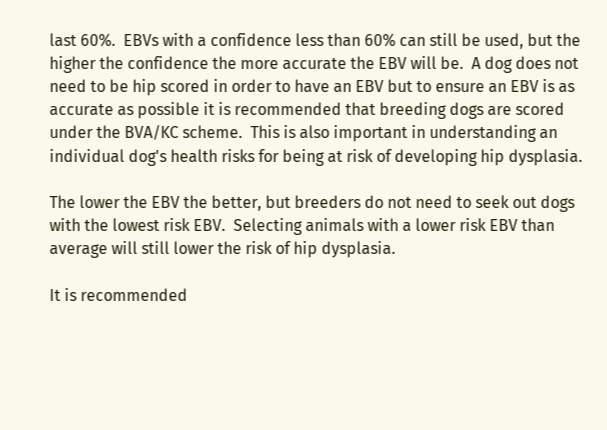last 60%.  EBVs with a confidence less than 60% can still be used, but the higher the confidence the more accurate the EBV will be.  A dog does not need to be hip scored in order to have an EBV but to ensure an EBV is as accurate as possible it is recommended that breeding dogs are scored under the BVA/KC scheme.  This is also important in understanding an individual dog's health risks for being at risk of developing hip dysplasia.

The lower the EBV the better, but breeders do not need to seek out dogs with the lowest risk EBV.  Selecting animals with a lower risk EBV than average will still lower the risk of hip dysplasia.

It is recommended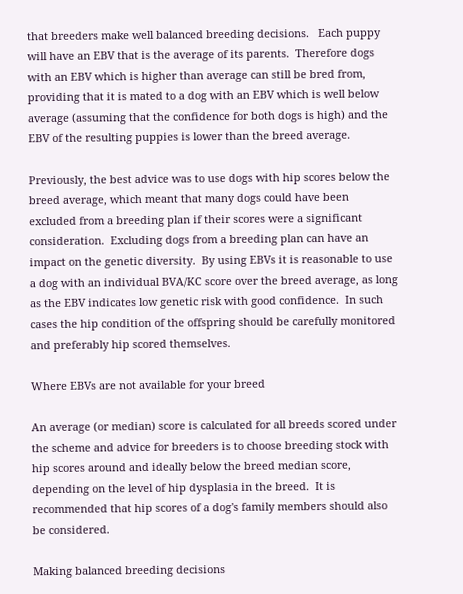that breeders make well balanced breeding decisions.   Each puppy will have an EBV that is the average of its parents.  Therefore dogs with an EBV which is higher than average can still be bred from, providing that it is mated to a dog with an EBV which is well below average (assuming that the confidence for both dogs is high) and the EBV of the resulting puppies is lower than the breed average.

Previously, the best advice was to use dogs with hip scores below the breed average, which meant that many dogs could have been excluded from a breeding plan if their scores were a significant consideration.  Excluding dogs from a breeding plan can have an impact on the genetic diversity.  By using EBVs it is reasonable to use a dog with an individual BVA/KC score over the breed average, as long as the EBV indicates low genetic risk with good confidence.  In such cases the hip condition of the offspring should be carefully monitored and preferably hip scored themselves.

Where EBVs are not available for your breed

An average (or median) score is calculated for all breeds scored under the scheme and advice for breeders is to choose breeding stock with hip scores around and ideally below the breed median score, depending on the level of hip dysplasia in the breed.  It is recommended that hip scores of a dog's family members should also be considered.

Making balanced breeding decisions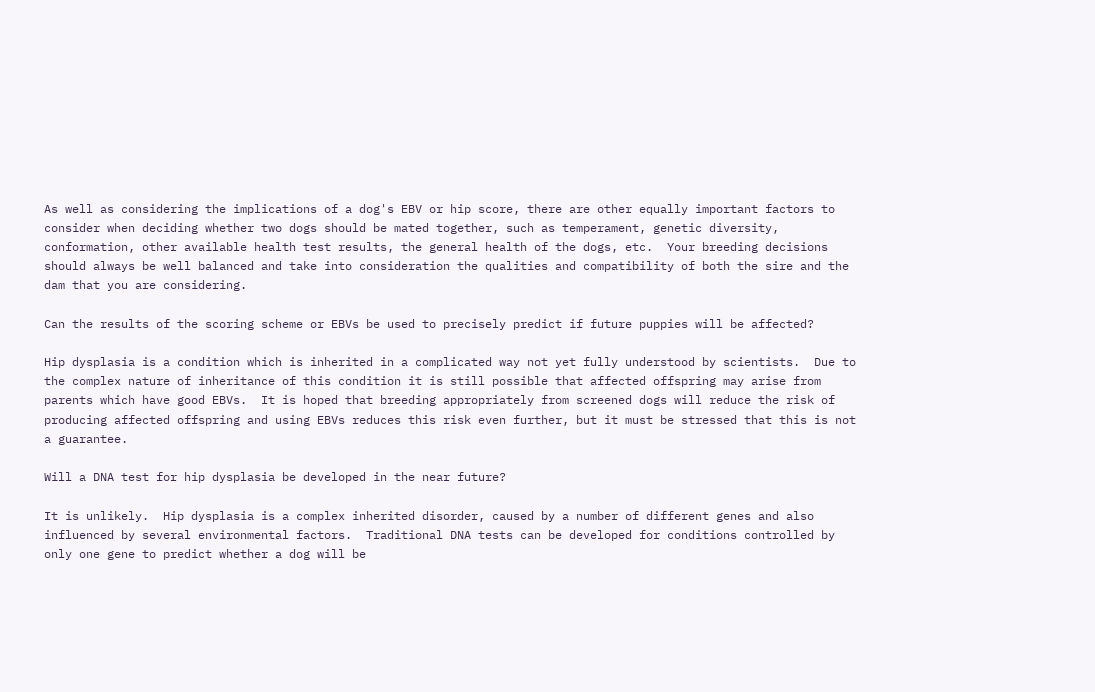As well as considering the implications of a dog's EBV or hip score, there are other equally important factors to consider when deciding whether two dogs should be mated together, such as temperament, genetic diversity, conformation, other available health test results, the general health of the dogs, etc.  Your breeding decisions should always be well balanced and take into consideration the qualities and compatibility of both the sire and the dam that you are considering.

Can the results of the scoring scheme or EBVs be used to precisely predict if future puppies will be affected?

Hip dysplasia is a condition which is inherited in a complicated way not yet fully understood by scientists.  Due to the complex nature of inheritance of this condition it is still possible that affected offspring may arise from parents which have good EBVs.  It is hoped that breeding appropriately from screened dogs will reduce the risk of producing affected offspring and using EBVs reduces this risk even further, but it must be stressed that this is not a guarantee.

Will a DNA test for hip dysplasia be developed in the near future?

It is unlikely.  Hip dysplasia is a complex inherited disorder, caused by a number of different genes and also influenced by several environmental factors.  Traditional DNA tests can be developed for conditions controlled by only one gene to predict whether a dog will be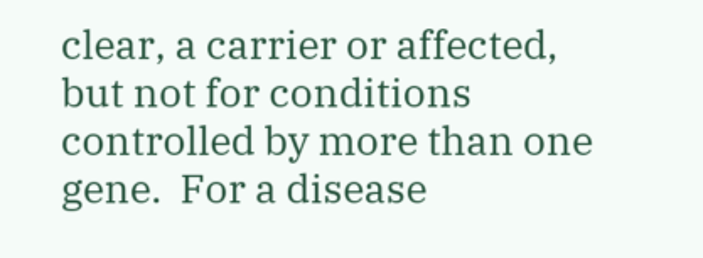clear, a carrier or affected, but not for conditions controlled by more than one gene.  For a disease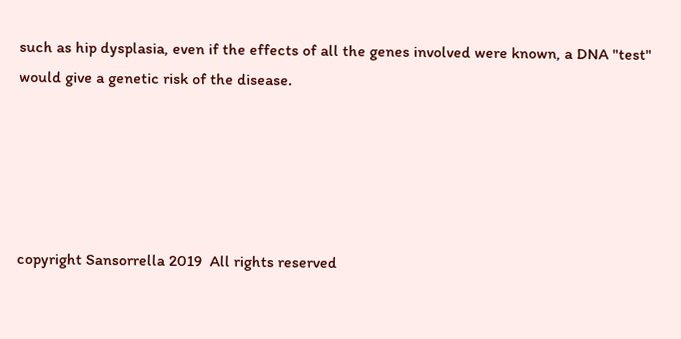such as hip dysplasia, even if the effects of all the genes involved were known, a DNA "test" would give a genetic risk of the disease.





copyright Sansorrella 2019  All rights reserved